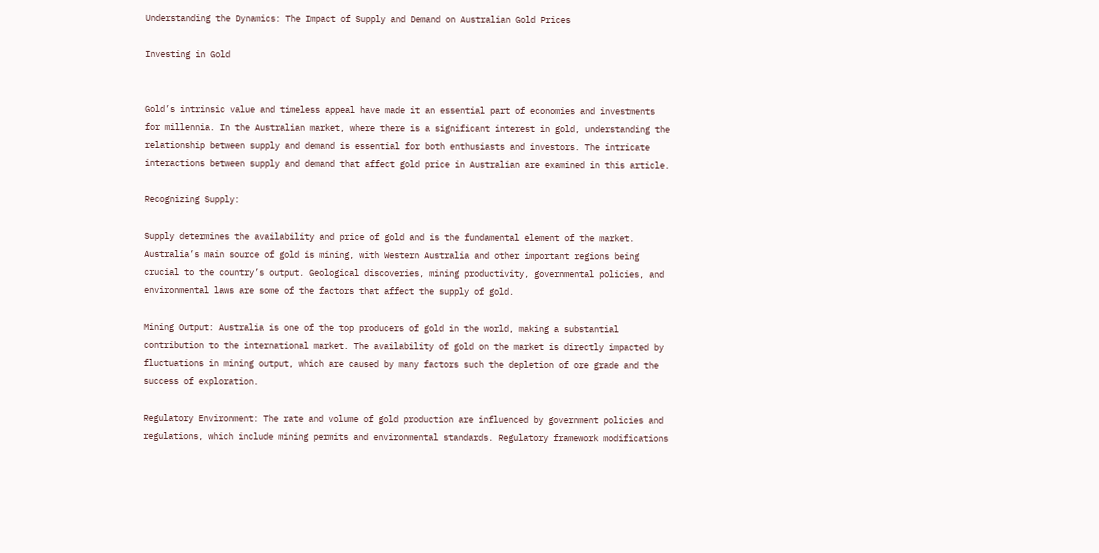Understanding the Dynamics: The Impact of Supply and Demand on Australian Gold Prices

Investing in Gold


Gold’s intrinsic value and timeless appeal have made it an essential part of economies and investments for millennia. In the Australian market, where there is a significant interest in gold, understanding the relationship between supply and demand is essential for both enthusiasts and investors. The intricate interactions between supply and demand that affect gold price in Australian are examined in this article.

Recognizing Supply:

Supply determines the availability and price of gold and is the fundamental element of the market. Australia’s main source of gold is mining, with Western Australia and other important regions being crucial to the country’s output. Geological discoveries, mining productivity, governmental policies, and environmental laws are some of the factors that affect the supply of gold.

Mining Output: Australia is one of the top producers of gold in the world, making a substantial contribution to the international market. The availability of gold on the market is directly impacted by fluctuations in mining output, which are caused by many factors such the depletion of ore grade and the success of exploration.

Regulatory Environment: The rate and volume of gold production are influenced by government policies and regulations, which include mining permits and environmental standards. Regulatory framework modifications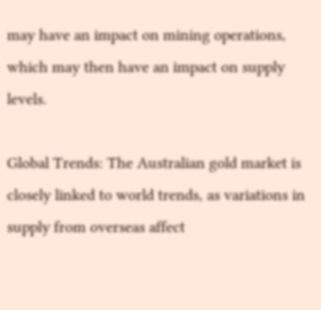may have an impact on mining operations, which may then have an impact on supply levels.

Global Trends: The Australian gold market is closely linked to world trends, as variations in supply from overseas affect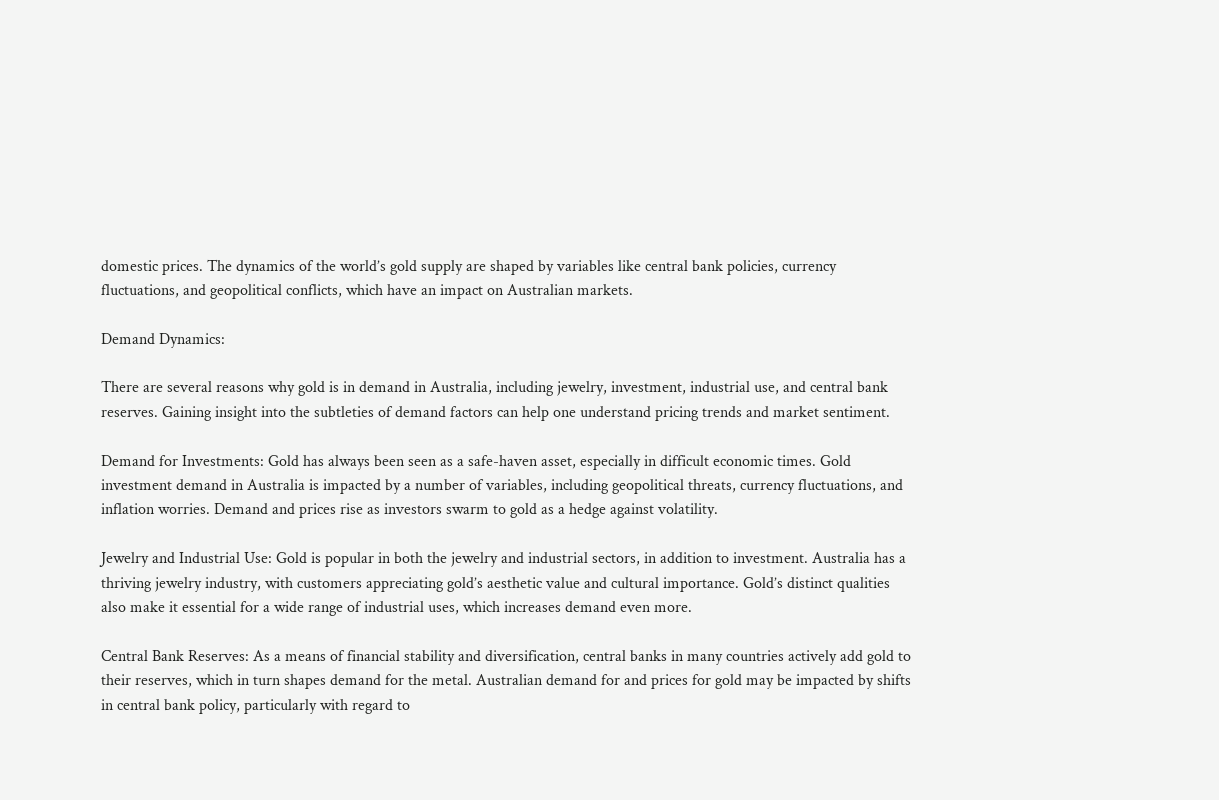domestic prices. The dynamics of the world’s gold supply are shaped by variables like central bank policies, currency fluctuations, and geopolitical conflicts, which have an impact on Australian markets.

Demand Dynamics:

There are several reasons why gold is in demand in Australia, including jewelry, investment, industrial use, and central bank reserves. Gaining insight into the subtleties of demand factors can help one understand pricing trends and market sentiment.

Demand for Investments: Gold has always been seen as a safe-haven asset, especially in difficult economic times. Gold investment demand in Australia is impacted by a number of variables, including geopolitical threats, currency fluctuations, and inflation worries. Demand and prices rise as investors swarm to gold as a hedge against volatility.

Jewelry and Industrial Use: Gold is popular in both the jewelry and industrial sectors, in addition to investment. Australia has a thriving jewelry industry, with customers appreciating gold’s aesthetic value and cultural importance. Gold’s distinct qualities also make it essential for a wide range of industrial uses, which increases demand even more.

Central Bank Reserves: As a means of financial stability and diversification, central banks in many countries actively add gold to their reserves, which in turn shapes demand for the metal. Australian demand for and prices for gold may be impacted by shifts in central bank policy, particularly with regard to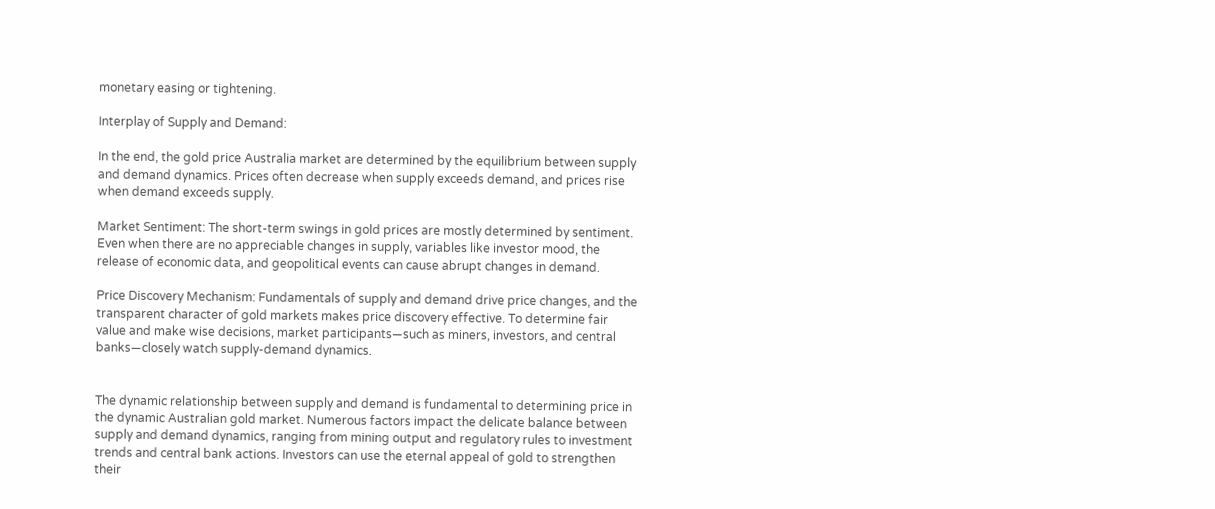monetary easing or tightening.

Interplay of Supply and Demand:

In the end, the gold price Australia market are determined by the equilibrium between supply and demand dynamics. Prices often decrease when supply exceeds demand, and prices rise when demand exceeds supply.

Market Sentiment: The short-term swings in gold prices are mostly determined by sentiment. Even when there are no appreciable changes in supply, variables like investor mood, the release of economic data, and geopolitical events can cause abrupt changes in demand.

Price Discovery Mechanism: Fundamentals of supply and demand drive price changes, and the transparent character of gold markets makes price discovery effective. To determine fair value and make wise decisions, market participants—such as miners, investors, and central banks—closely watch supply-demand dynamics.


The dynamic relationship between supply and demand is fundamental to determining price in the dynamic Australian gold market. Numerous factors impact the delicate balance between supply and demand dynamics, ranging from mining output and regulatory rules to investment trends and central bank actions. Investors can use the eternal appeal of gold to strengthen their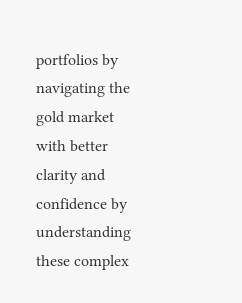portfolios by navigating the gold market with better clarity and confidence by understanding these complex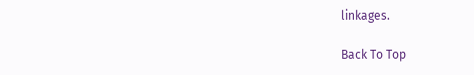linkages.

Back To Top